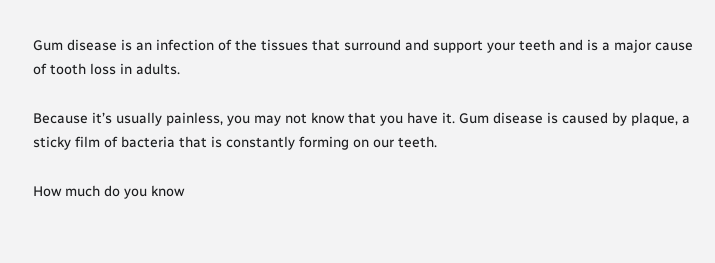Gum disease is an infection of the tissues that surround and support your teeth and is a major cause of tooth loss in adults.

Because it’s usually painless, you may not know that you have it. Gum disease is caused by plaque, a sticky film of bacteria that is constantly forming on our teeth.

How much do you know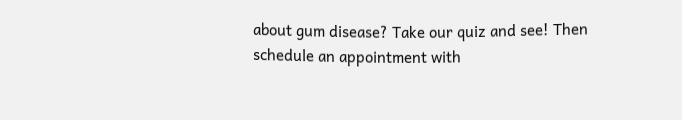about gum disease? Take our quiz and see! Then schedule an appointment with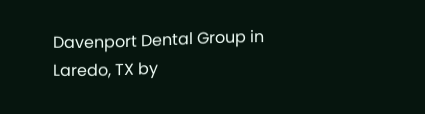Davenport Dental Group in Laredo, TX by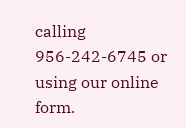calling 956-242-6745 or using our online form.